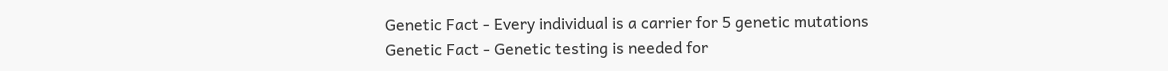Genetic Fact - Every individual is a carrier for 5 genetic mutations
Genetic Fact - Genetic testing is needed for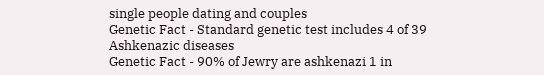single people dating and couples
Genetic Fact - Standard genetic test includes 4 of 39 Ashkenazic diseases
Genetic Fact - 90% of Jewry are ashkenazi 1 in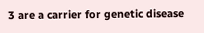3 are a carrier for genetic disease